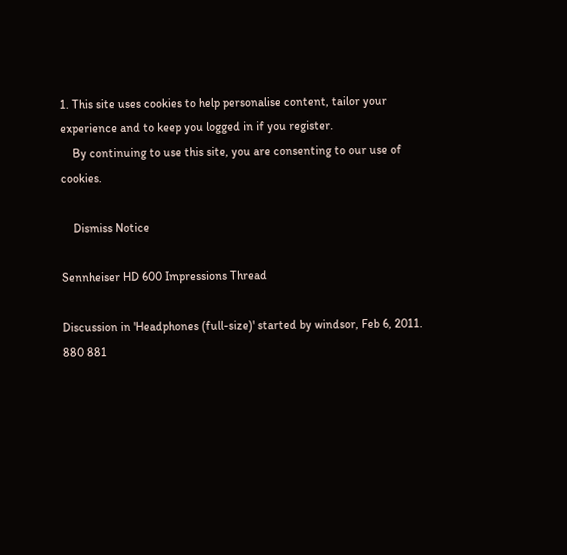1. This site uses cookies to help personalise content, tailor your experience and to keep you logged in if you register.
    By continuing to use this site, you are consenting to our use of cookies.

    Dismiss Notice

Sennheiser HD 600 Impressions Thread

Discussion in 'Headphones (full-size)' started by windsor, Feb 6, 2011.
880 881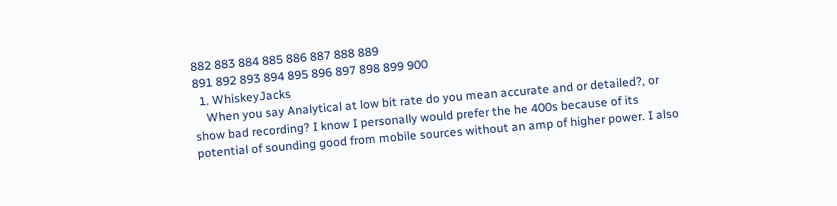882 883 884 885 886 887 888 889
891 892 893 894 895 896 897 898 899 900
  1. WhiskeyJacks
    When you say Analytical at low bit rate do you mean accurate and or detailed?, or show bad recording? I know I personally would prefer the he 400s because of its potential of sounding good from mobile sources without an amp of higher power. I also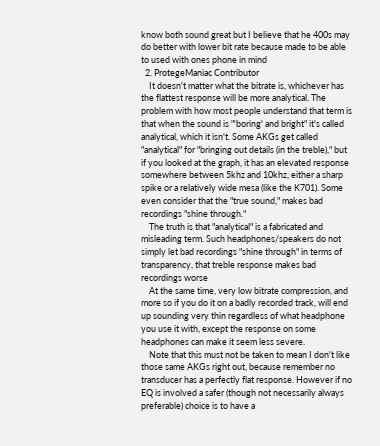know both sound great but I believe that he 400s may do better with lower bit rate because made to be able to used with ones phone in mind
  2. ProtegeManiac Contributor
    It doesn't matter what the bitrate is, whichever has the flattest response will be more analytical. The problem with how most people understand that term is that when the sound is "'boring' and bright" it's called analytical, which it isn't. Some AKGs get called "analytical" for "bringing out details (in the treble)," but if you looked at the graph, it has an elevated response somewhere between 5khz and 10khz, either a sharp spike or a relatively wide mesa (like the K701). Some even consider that the "true sound," makes bad recordings "shine through."
    The truth is that "analytical" is a fabricated and misleading term. Such headphones/speakers do not simply let bad recordings "shine through" in terms of transparency, that treble response makes bad recordings worse
    At the same time, very low bitrate compression, and more so if you do it on a badly recorded track, will end up sounding very thin regardless of what headphone you use it with, except the response on some headphones can make it seem less severe.
    Note that this must not be taken to mean I don't like those same AKGs right out, because remember no transducer has a perfectly flat response. However if no EQ is involved a safer (though not necessarily always preferable) choice is to have a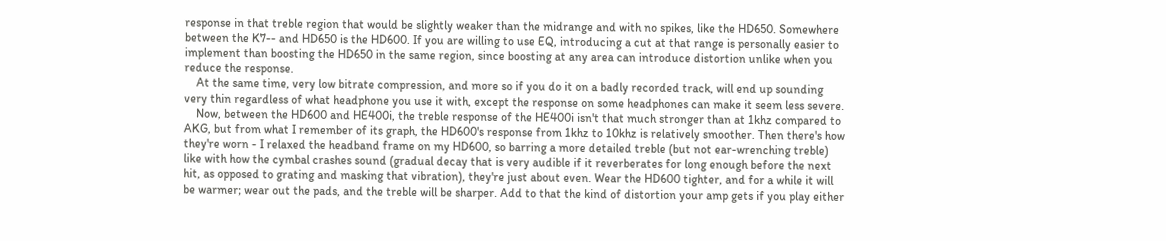response in that treble region that would be slightly weaker than the midrange and with no spikes, like the HD650. Somewhere between the K7-- and HD650 is the HD600. If you are willing to use EQ, introducing a cut at that range is personally easier to implement than boosting the HD650 in the same region, since boosting at any area can introduce distortion unlike when you reduce the response.
    At the same time, very low bitrate compression, and more so if you do it on a badly recorded track, will end up sounding very thin regardless of what headphone you use it with, except the response on some headphones can make it seem less severe.
    Now, between the HD600 and HE400i, the treble response of the HE400i isn't that much stronger than at 1khz compared to AKG, but from what I remember of its graph, the HD600's response from 1khz to 10khz is relatively smoother. Then there's how they're worn - I relaxed the headband frame on my HD600, so barring a more detailed treble (but not ear-wrenching treble) like with how the cymbal crashes sound (gradual decay that is very audible if it reverberates for long enough before the next hit, as opposed to grating and masking that vibration), they're just about even. Wear the HD600 tighter, and for a while it will be warmer; wear out the pads, and the treble will be sharper. Add to that the kind of distortion your amp gets if you play either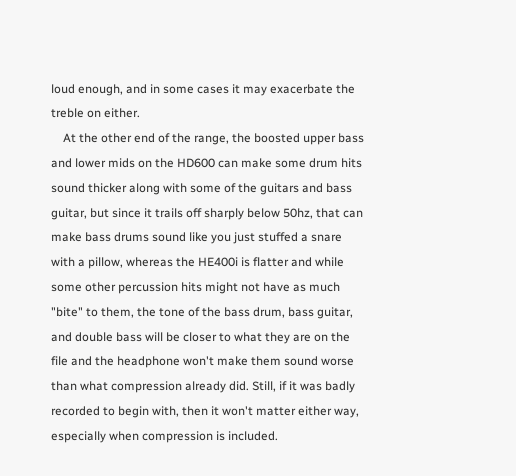loud enough, and in some cases it may exacerbate the treble on either.
    At the other end of the range, the boosted upper bass and lower mids on the HD600 can make some drum hits sound thicker along with some of the guitars and bass guitar, but since it trails off sharply below 50hz, that can make bass drums sound like you just stuffed a snare with a pillow, whereas the HE400i is flatter and while some other percussion hits might not have as much "bite" to them, the tone of the bass drum, bass guitar, and double bass will be closer to what they are on the file and the headphone won't make them sound worse than what compression already did. Still, if it was badly recorded to begin with, then it won't matter either way, especially when compression is included.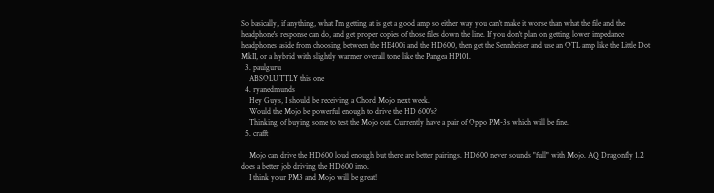So basically, if anything, what I'm getting at is get a good amp so either way you can't make it worse than what the file and the headphone's response can do, and get proper copies of those files down the line. If you don't plan on getting lower impedance headphones aside from choosing between the HE400i and the HD600, then get the Sennheiser and use an OTL amp like the Little Dot MkII, or a hybrid with slightly warmer overall tone like the Pangea HP101.
  3. paulguru
    ABSOLUTTLY this one
  4. ryanedmunds
    Hey Guys, I should be receiving a Chord Mojo next week.
    Would the Mojo be powerful enough to drive the HD 600's?
    Thinking of buying some to test the Mojo out. Currently have a pair of Oppo PM-3s which will be fine.
  5. crafft

    Mojo can drive the HD600 loud enough but there are better pairings. HD600 never sounds "full" with Mojo. AQ Dragonfly 1.2 does a better job driving the HD600 imo.
    I think your PM3 and Mojo will be great!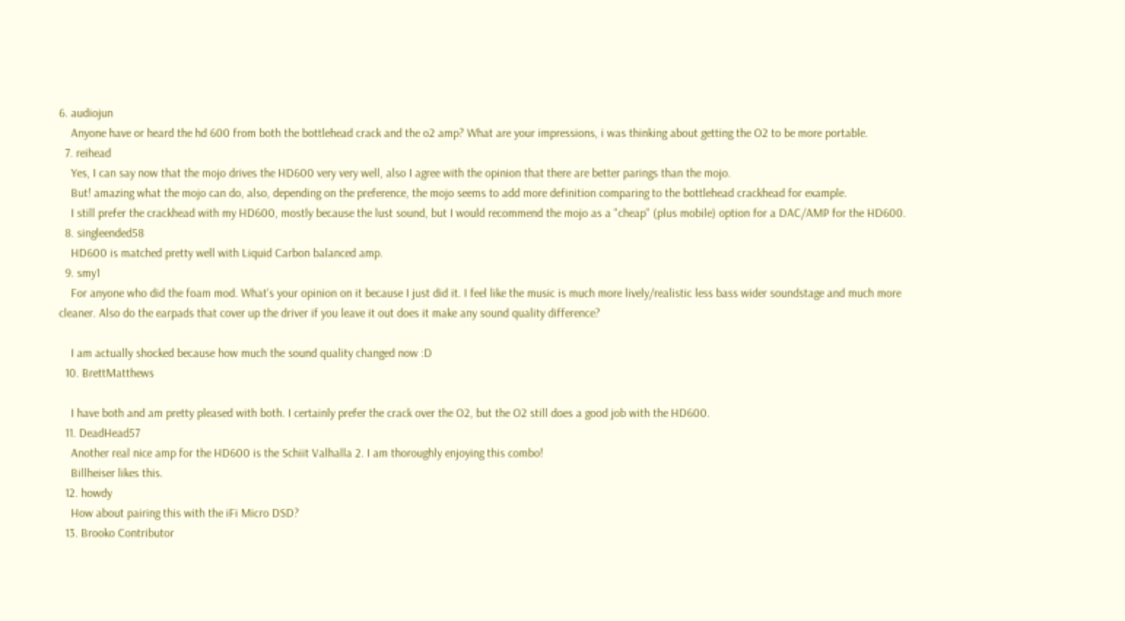6. audiojun
    Anyone have or heard the hd 600 from both the bottlehead crack and the o2 amp? What are your impressions, i was thinking about getting the O2 to be more portable.
  7. reihead
    Yes, I can say now that the mojo drives the HD600 very very well, also I agree with the opinion that there are better parings than the mojo.
    But! amazing what the mojo can do, also, depending on the preference, the mojo seems to add more definition comparing to the bottlehead crackhead for example.
    I still prefer the crackhead with my HD600, mostly because the lust sound, but I would recommend the mojo as a "cheap" (plus mobile) option for a DAC/AMP for the HD600.
  8. singleended58
    HD600 is matched pretty well with Liquid Carbon balanced amp.
  9. smy1
    For anyone who did the foam mod. What's your opinion on it because I just did it. I feel like the music is much more lively/realistic less bass wider soundstage and much more cleaner. Also do the earpads that cover up the driver if you leave it out does it make any sound quality difference?

    I am actually shocked because how much the sound quality changed now :D
  10. BrettMatthews

    I have both and am pretty pleased with both. I certainly prefer the crack over the O2, but the O2 still does a good job with the HD600.
  11. DeadHead57
    Another real nice amp for the HD600 is the Schiit Valhalla 2. I am thoroughly enjoying this combo!
    Billheiser likes this.
  12. howdy
    How about pairing this with the iFi Micro DSD?
  13. Brooko Contributor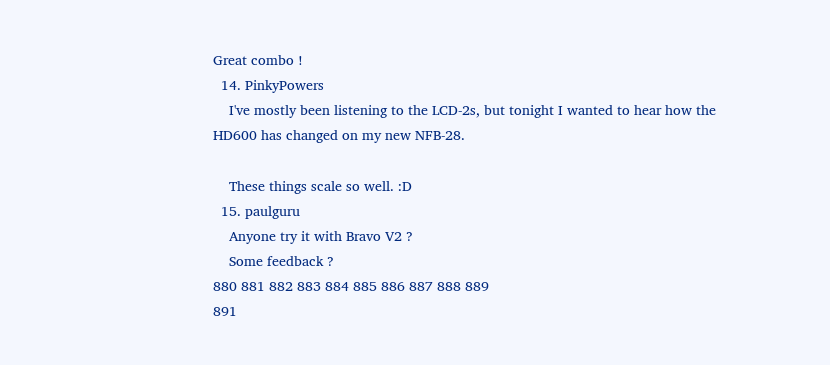Great combo !
  14. PinkyPowers
    I've mostly been listening to the LCD-2s, but tonight I wanted to hear how the HD600 has changed on my new NFB-28.

    These things scale so well. :D
  15. paulguru
    Anyone try it with Bravo V2 ?
    Some feedback ?
880 881 882 883 884 885 886 887 888 889
891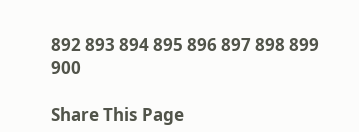892 893 894 895 896 897 898 899 900

Share This Page